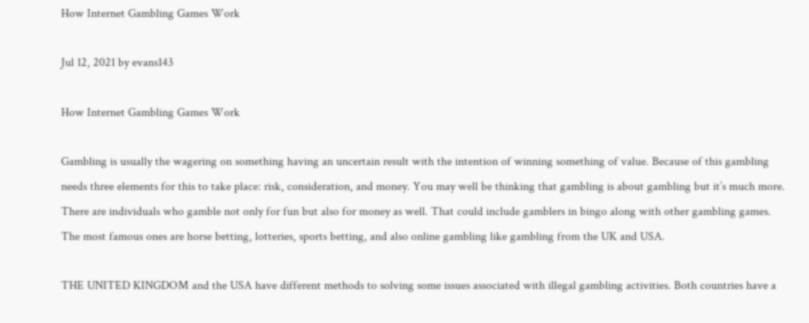How Internet Gambling Games Work

Jul 12, 2021 by evans143

How Internet Gambling Games Work

Gambling is usually the wagering on something having an uncertain result with the intention of winning something of value. Because of this gambling needs three elements for this to take place: risk, consideration, and money. You may well be thinking that gambling is about gambling but it’s much more. There are individuals who gamble not only for fun but also for money as well. That could include gamblers in bingo along with other gambling games. The most famous ones are horse betting, lotteries, sports betting, and also online gambling like gambling from the UK and USA.

THE UNITED KINGDOM and the USA have different methods to solving some issues associated with illegal gambling activities. Both countries have a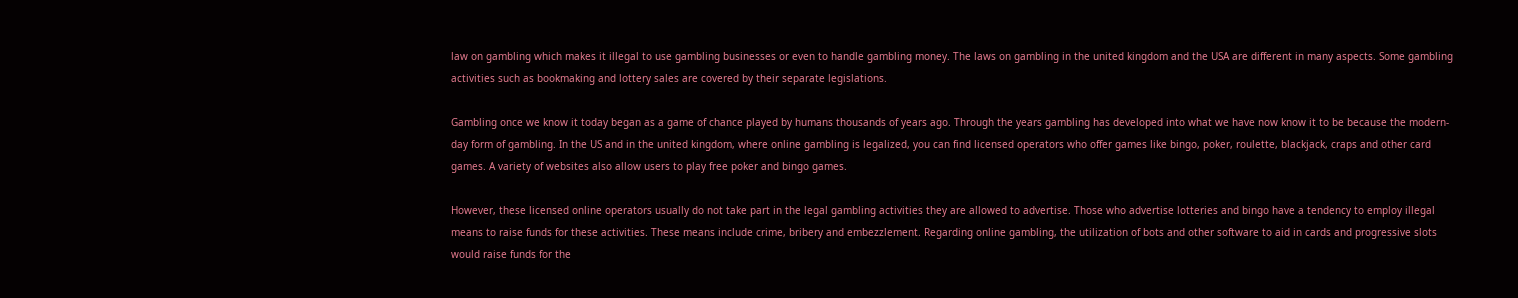law on gambling which makes it illegal to use gambling businesses or even to handle gambling money. The laws on gambling in the united kingdom and the USA are different in many aspects. Some gambling activities such as bookmaking and lottery sales are covered by their separate legislations.

Gambling once we know it today began as a game of chance played by humans thousands of years ago. Through the years gambling has developed into what we have now know it to be because the modern-day form of gambling. In the US and in the united kingdom, where online gambling is legalized, you can find licensed operators who offer games like bingo, poker, roulette, blackjack, craps and other card games. A variety of websites also allow users to play free poker and bingo games.

However, these licensed online operators usually do not take part in the legal gambling activities they are allowed to advertise. Those who advertise lotteries and bingo have a tendency to employ illegal means to raise funds for these activities. These means include crime, bribery and embezzlement. Regarding online gambling, the utilization of bots and other software to aid in cards and progressive slots would raise funds for the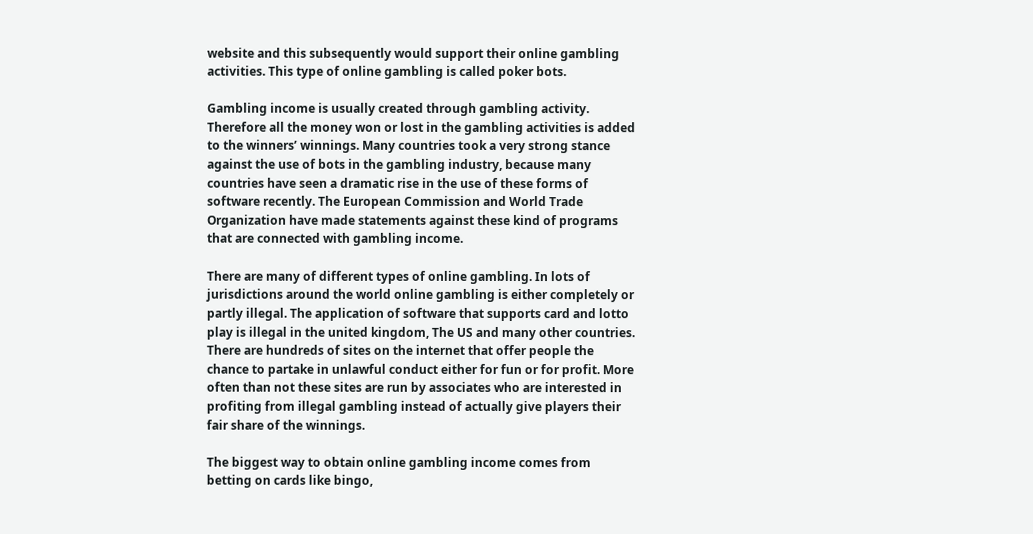website and this subsequently would support their online gambling activities. This type of online gambling is called poker bots.

Gambling income is usually created through gambling activity. Therefore all the money won or lost in the gambling activities is added to the winners’ winnings. Many countries took a very strong stance against the use of bots in the gambling industry, because many countries have seen a dramatic rise in the use of these forms of software recently. The European Commission and World Trade Organization have made statements against these kind of programs that are connected with gambling income.

There are many of different types of online gambling. In lots of jurisdictions around the world online gambling is either completely or partly illegal. The application of software that supports card and lotto play is illegal in the united kingdom, The US and many other countries. There are hundreds of sites on the internet that offer people the chance to partake in unlawful conduct either for fun or for profit. More often than not these sites are run by associates who are interested in profiting from illegal gambling instead of actually give players their fair share of the winnings.

The biggest way to obtain online gambling income comes from betting on cards like bingo,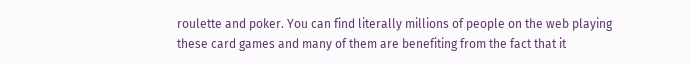roulette and poker. You can find literally millions of people on the web playing these card games and many of them are benefiting from the fact that it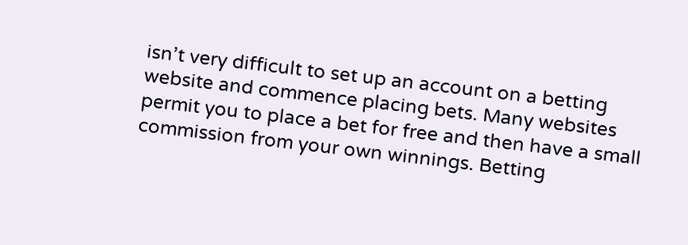isn’t very difficult to set up an account on a betting website and commence placing bets. Many websites permit you to place a bet for free and then have a small commission from your own winnings. Betting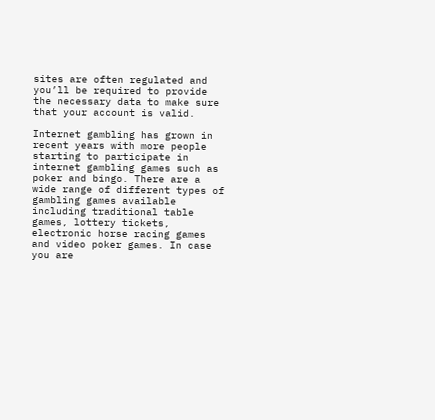sites are often regulated and you’ll be required to provide the necessary data to make sure that your account is valid.

Internet gambling has grown in recent years with more people starting to participate in internet gambling games such as poker and bingo. There are a wide range of different types of gambling games available including traditional table games, lottery tickets, electronic horse racing games and video poker games. In case you are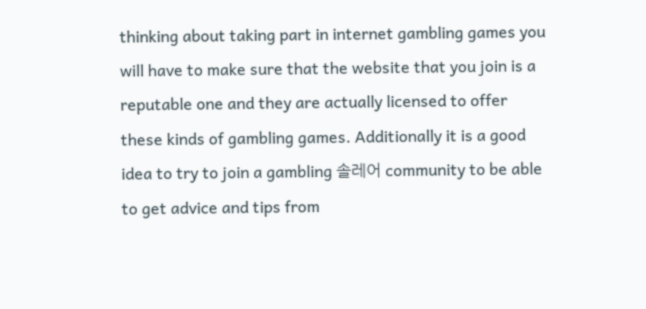thinking about taking part in internet gambling games you will have to make sure that the website that you join is a reputable one and they are actually licensed to offer these kinds of gambling games. Additionally it is a good idea to try to join a gambling 솔레어 community to be able to get advice and tips from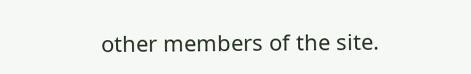other members of the site.